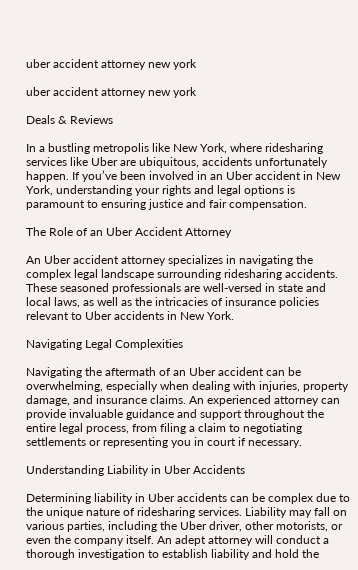uber accident attorney new york

uber accident attorney new york

Deals & Reviews

In a bustling metropolis like New York, where ridesharing services like Uber are ubiquitous, accidents unfortunately happen. If you’ve been involved in an Uber accident in New York, understanding your rights and legal options is paramount to ensuring justice and fair compensation.

The Role of an Uber Accident Attorney

An Uber accident attorney specializes in navigating the complex legal landscape surrounding ridesharing accidents. These seasoned professionals are well-versed in state and local laws, as well as the intricacies of insurance policies relevant to Uber accidents in New York.

Navigating Legal Complexities

Navigating the aftermath of an Uber accident can be overwhelming, especially when dealing with injuries, property damage, and insurance claims. An experienced attorney can provide invaluable guidance and support throughout the entire legal process, from filing a claim to negotiating settlements or representing you in court if necessary.

Understanding Liability in Uber Accidents

Determining liability in Uber accidents can be complex due to the unique nature of ridesharing services. Liability may fall on various parties, including the Uber driver, other motorists, or even the company itself. An adept attorney will conduct a thorough investigation to establish liability and hold the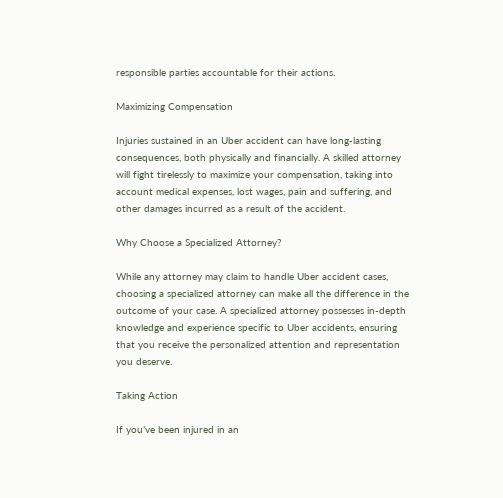responsible parties accountable for their actions.

Maximizing Compensation

Injuries sustained in an Uber accident can have long-lasting consequences, both physically and financially. A skilled attorney will fight tirelessly to maximize your compensation, taking into account medical expenses, lost wages, pain and suffering, and other damages incurred as a result of the accident.

Why Choose a Specialized Attorney?

While any attorney may claim to handle Uber accident cases, choosing a specialized attorney can make all the difference in the outcome of your case. A specialized attorney possesses in-depth knowledge and experience specific to Uber accidents, ensuring that you receive the personalized attention and representation you deserve.

Taking Action

If you’ve been injured in an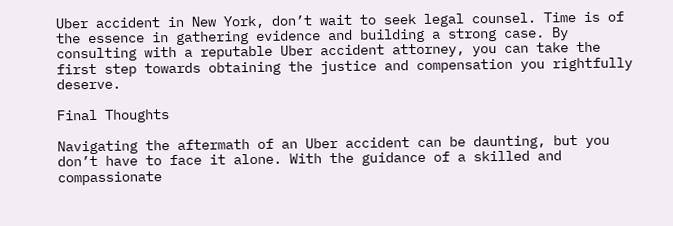Uber accident in New York, don’t wait to seek legal counsel. Time is of the essence in gathering evidence and building a strong case. By consulting with a reputable Uber accident attorney, you can take the first step towards obtaining the justice and compensation you rightfully deserve.

Final Thoughts

Navigating the aftermath of an Uber accident can be daunting, but you don’t have to face it alone. With the guidance of a skilled and compassionate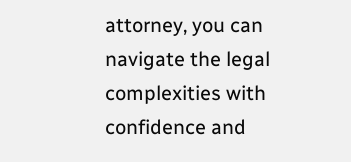attorney, you can navigate the legal complexities with confidence and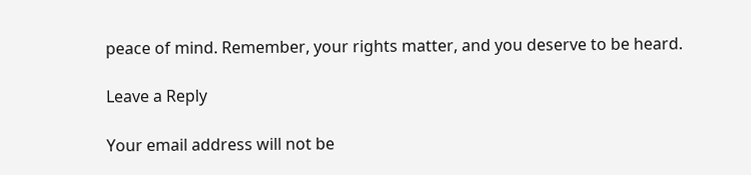peace of mind. Remember, your rights matter, and you deserve to be heard.

Leave a Reply

Your email address will not be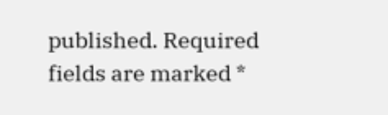published. Required fields are marked *